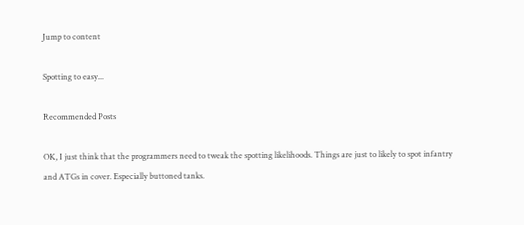Jump to content

Spotting to easy...

Recommended Posts

OK, I just think that the programmers need to tweak the spotting likelihoods. Things are just to likely to spot infantry and ATGs in cover. Especially buttoned tanks.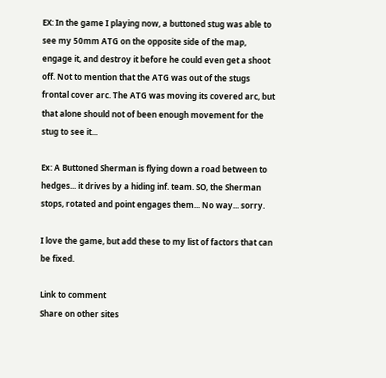EX: In the game I playing now, a buttoned stug was able to see my 50mm ATG on the opposite side of the map, engage it, and destroy it before he could even get a shoot off. Not to mention that the ATG was out of the stugs frontal cover arc. The ATG was moving its covered arc, but that alone should not of been enough movement for the stug to see it...

Ex: A Buttoned Sherman is flying down a road between to hedges... it drives by a hiding inf. team. SO, the Sherman stops, rotated and point engages them... No way... sorry.

I love the game, but add these to my list of factors that can be fixed.

Link to comment
Share on other sites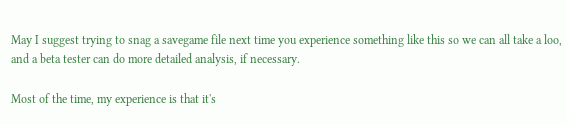May I suggest trying to snag a savegame file next time you experience something like this so we can all take a loo, and a beta tester can do more detailed analysis, if necessary.

Most of the time, my experience is that it's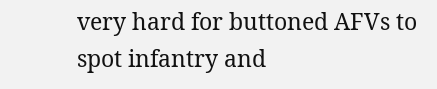very hard for buttoned AFVs to spot infantry and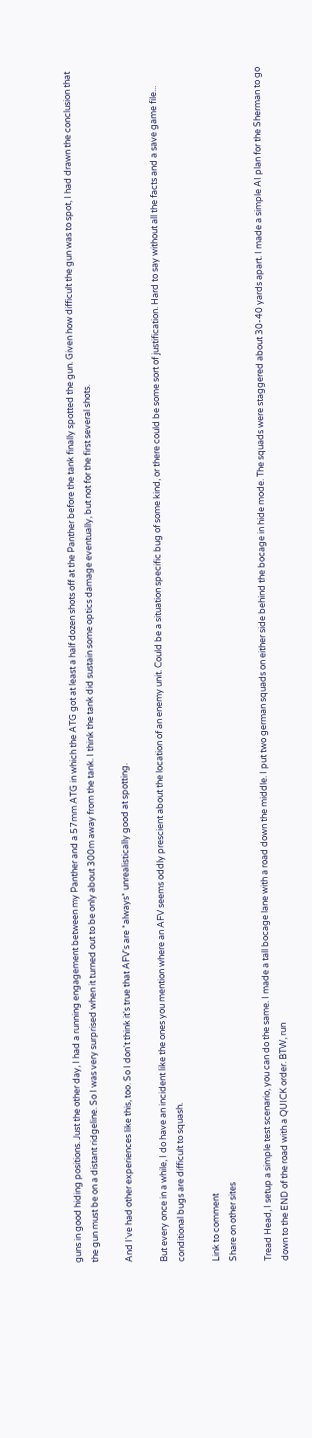guns in good hiding positions. Just the other day, I had a running engagement between my Panther and a 57mm ATG in which the ATG got at least a half dozen shots off at the Panther before the tank finally spotted the gun. Given how difficult the gun was to spot, I had drawn the conclusion that the gun must be on a distant ridgeline. So I was very surprised when it turned out to be only about 300m away from the tank. I think the tank did sustain some optics damage eventually, but not for the first several shots.

And I've had other experiences like this, too. So I don't think it's true that AFV's are *always* unrealistically good at spotting.

But every once in a while, I do have an incident like the ones you mention where an AFV seems oddly prescient about the location of an enemy unit. Could be a situation specific bug of some kind, or there could be some sort of justification. Hard to say without all the facts and a save game file... conditional bugs are difficult to squash.

Link to comment
Share on other sites

Tread Head, I setup a simple test scenario, you can do the same. I made a tall bocage lane with a road down the middle. I put two german squads on either side behind the bocage in hide mode. The squads were staggered about 30-40 yards apart. I made a simple AI plan for the Sherman to go down to the END of the road with a QUICK order. BTW, run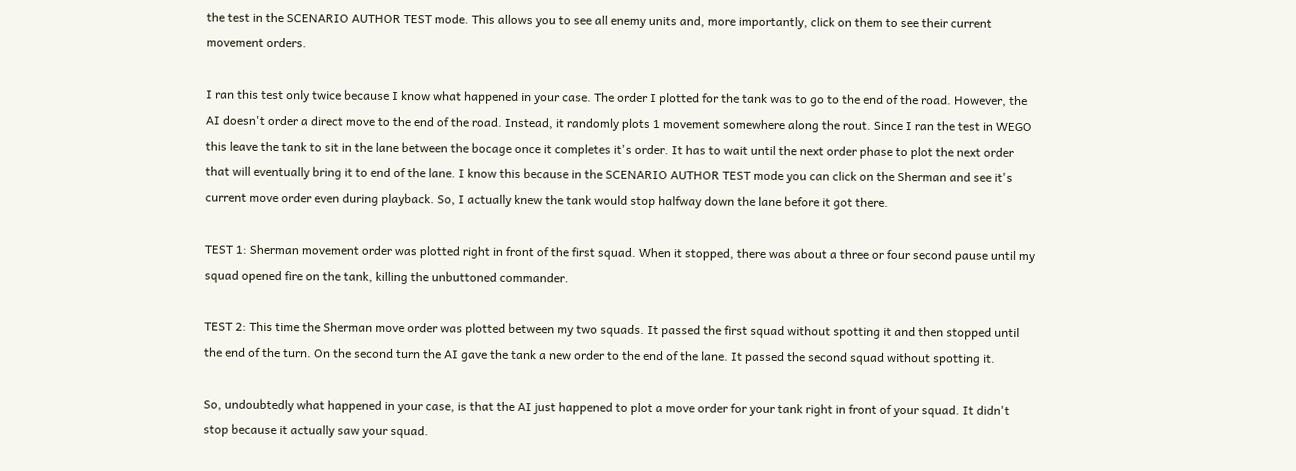the test in the SCENARIO AUTHOR TEST mode. This allows you to see all enemy units and, more importantly, click on them to see their current movement orders.

I ran this test only twice because I know what happened in your case. The order I plotted for the tank was to go to the end of the road. However, the AI doesn't order a direct move to the end of the road. Instead, it randomly plots 1 movement somewhere along the rout. Since I ran the test in WEGO this leave the tank to sit in the lane between the bocage once it completes it's order. It has to wait until the next order phase to plot the next order that will eventually bring it to end of the lane. I know this because in the SCENARIO AUTHOR TEST mode you can click on the Sherman and see it's current move order even during playback. So, I actually knew the tank would stop halfway down the lane before it got there.

TEST 1: Sherman movement order was plotted right in front of the first squad. When it stopped, there was about a three or four second pause until my squad opened fire on the tank, killing the unbuttoned commander.

TEST 2: This time the Sherman move order was plotted between my two squads. It passed the first squad without spotting it and then stopped until the end of the turn. On the second turn the AI gave the tank a new order to the end of the lane. It passed the second squad without spotting it.

So, undoubtedly what happened in your case, is that the AI just happened to plot a move order for your tank right in front of your squad. It didn't stop because it actually saw your squad.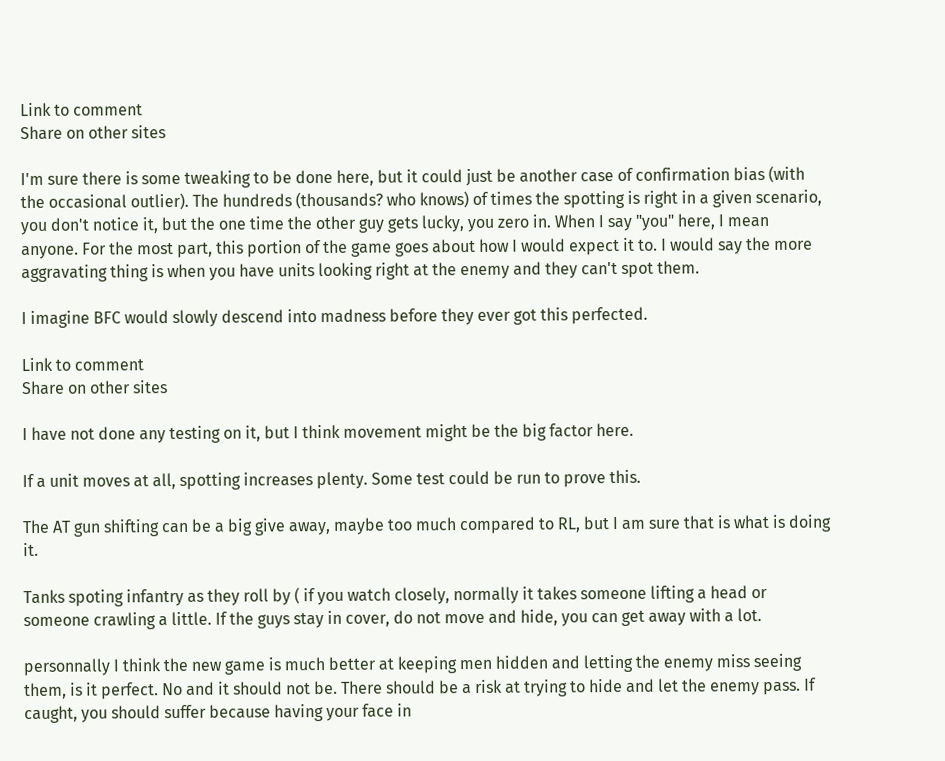Link to comment
Share on other sites

I'm sure there is some tweaking to be done here, but it could just be another case of confirmation bias (with the occasional outlier). The hundreds (thousands? who knows) of times the spotting is right in a given scenario, you don't notice it, but the one time the other guy gets lucky, you zero in. When I say "you" here, I mean anyone. For the most part, this portion of the game goes about how I would expect it to. I would say the more aggravating thing is when you have units looking right at the enemy and they can't spot them.

I imagine BFC would slowly descend into madness before they ever got this perfected.

Link to comment
Share on other sites

I have not done any testing on it, but I think movement might be the big factor here.

If a unit moves at all, spotting increases plenty. Some test could be run to prove this.

The AT gun shifting can be a big give away, maybe too much compared to RL, but I am sure that is what is doing it.

Tanks spoting infantry as they roll by ( if you watch closely, normally it takes someone lifting a head or someone crawling a little. If the guys stay in cover, do not move and hide, you can get away with a lot.

personnally I think the new game is much better at keeping men hidden and letting the enemy miss seeing them, is it perfect. No and it should not be. There should be a risk at trying to hide and let the enemy pass. If caught, you should suffer because having your face in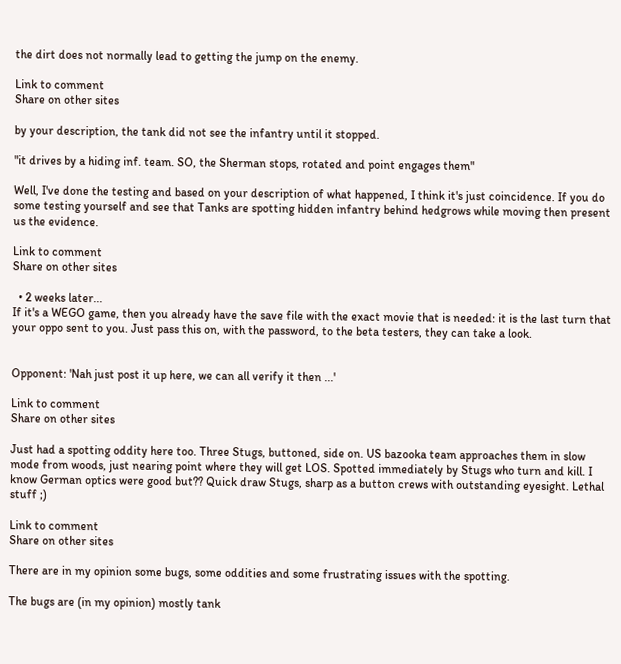the dirt does not normally lead to getting the jump on the enemy.

Link to comment
Share on other sites

by your description, the tank did not see the infantry until it stopped.

"it drives by a hiding inf. team. SO, the Sherman stops, rotated and point engages them"

Well, I've done the testing and based on your description of what happened, I think it's just coincidence. If you do some testing yourself and see that Tanks are spotting hidden infantry behind hedgrows while moving then present us the evidence.

Link to comment
Share on other sites

  • 2 weeks later...
If it's a WEGO game, then you already have the save file with the exact movie that is needed: it is the last turn that your oppo sent to you. Just pass this on, with the password, to the beta testers, they can take a look.


Opponent: 'Nah just post it up here, we can all verify it then ...'

Link to comment
Share on other sites

Just had a spotting oddity here too. Three Stugs, buttoned, side on. US bazooka team approaches them in slow mode from woods, just nearing point where they will get LOS. Spotted immediately by Stugs who turn and kill. I know German optics were good but?? Quick draw Stugs, sharp as a button crews with outstanding eyesight. Lethal stuff ;)

Link to comment
Share on other sites

There are in my opinion some bugs, some oddities and some frustrating issues with the spotting.

The bugs are (in my opinion) mostly tank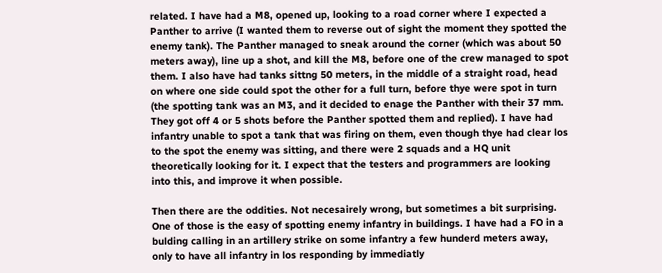related. I have had a M8, opened up, looking to a road corner where I expected a Panther to arrive (I wanted them to reverse out of sight the moment they spotted the enemy tank). The Panther managed to sneak around the corner (which was about 50 meters away), line up a shot, and kill the M8, before one of the crew managed to spot them. I also have had tanks sittng 50 meters, in the middle of a straight road, head on where one side could spot the other for a full turn, before thye were spot in turn (the spotting tank was an M3, and it decided to enage the Panther with their 37 mm. They got off 4 or 5 shots before the Panther spotted them and replied). I have had infantry unable to spot a tank that was firing on them, even though thye had clear los to the spot the enemy was sitting, and there were 2 squads and a HQ unit theoretically looking for it. I expect that the testers and programmers are looking into this, and improve it when possible.

Then there are the oddities. Not necesairely wrong, but sometimes a bit surprising. One of those is the easy of spotting enemy infantry in buildings. I have had a FO in a bulding calling in an artillery strike on some infantry a few hunderd meters away, only to have all infantry in los responding by immediatly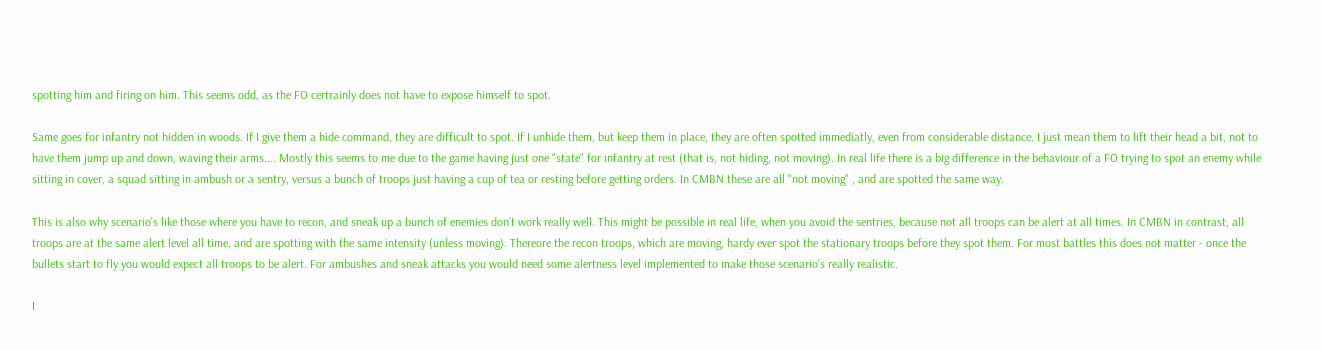spotting him and firing on him. This seems odd, as the FO certrainly does not have to expose himself to spot.

Same goes for infantry not hidden in woods. If I give them a hide command, they are difficult to spot. If I unhide them, but keep them in place, they are often spotted immediatly, even from considerable distance. I just mean them to lift their head a bit, not to have them jump up and down, waving their arms.... Mostly this seems to me due to the game having just one "state" for infantry at rest (that is, not hiding, not moving). In real life there is a big difference in the behaviour of a FO trying to spot an enemy while sitting in cover, a squad sitting in ambush or a sentry, versus a bunch of troops just having a cup of tea or resting before getting orders. In CMBN these are all "not moving" , and are spotted the same way.

This is also why scenario's like those where you have to recon, and sneak up a bunch of enemies don't work really well. This might be possible in real life, when you avoid the sentries, because not all troops can be alert at all times. In CMBN in contrast, all troops are at the same alert level all time, and are spotting with the same intensity (unless moving). Thereore the recon troops, which are moving, hardy ever spot the stationary troops before they spot them. For most battles this does not matter - once the bullets start to fly you would expect all troops to be alert. For ambushes and sneak attacks you would need some alertness level implemented to make those scenario's really realistic.

I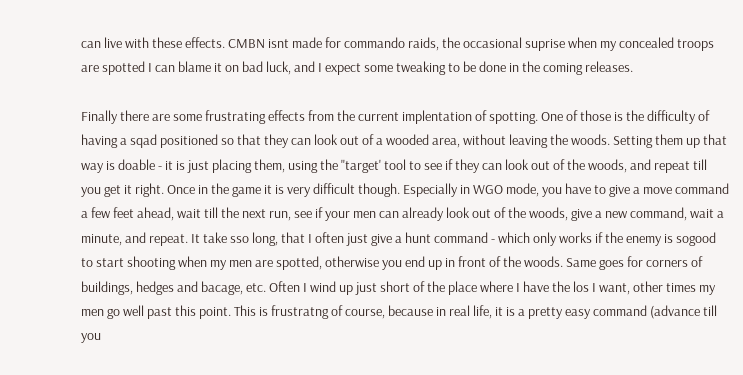can live with these effects. CMBN isnt made for commando raids, the occasional suprise when my concealed troops are spotted I can blame it on bad luck, and I expect some tweaking to be done in the coming releases.

Finally there are some frustrating effects from the current implentation of spotting. One of those is the difficulty of having a sqad positioned so that they can look out of a wooded area, without leaving the woods. Setting them up that way is doable - it is just placing them, using the "target' tool to see if they can look out of the woods, and repeat till you get it right. Once in the game it is very difficult though. Especially in WGO mode, you have to give a move command a few feet ahead, wait till the next run, see if your men can already look out of the woods, give a new command, wait a minute, and repeat. It take sso long, that I often just give a hunt command - which only works if the enemy is sogood to start shooting when my men are spotted, otherwise you end up in front of the woods. Same goes for corners of buildings, hedges and bacage, etc. Often I wind up just short of the place where I have the los I want, other times my men go well past this point. This is frustratng of course, because in real life, it is a pretty easy command (advance till you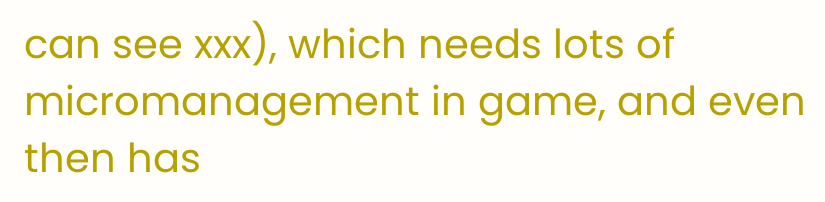can see xxx), which needs lots of micromanagement in game, and even then has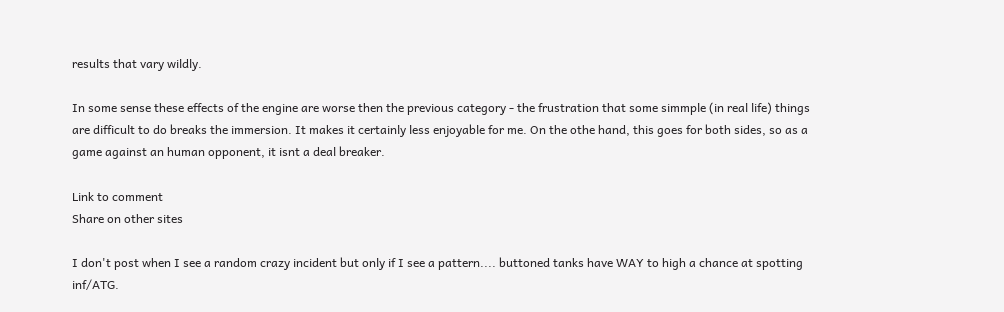results that vary wildly.

In some sense these effects of the engine are worse then the previous category - the frustration that some simmple (in real life) things are difficult to do breaks the immersion. It makes it certainly less enjoyable for me. On the othe hand, this goes for both sides, so as a game against an human opponent, it isnt a deal breaker.

Link to comment
Share on other sites

I don't post when I see a random crazy incident but only if I see a pattern.... buttoned tanks have WAY to high a chance at spotting inf/ATG.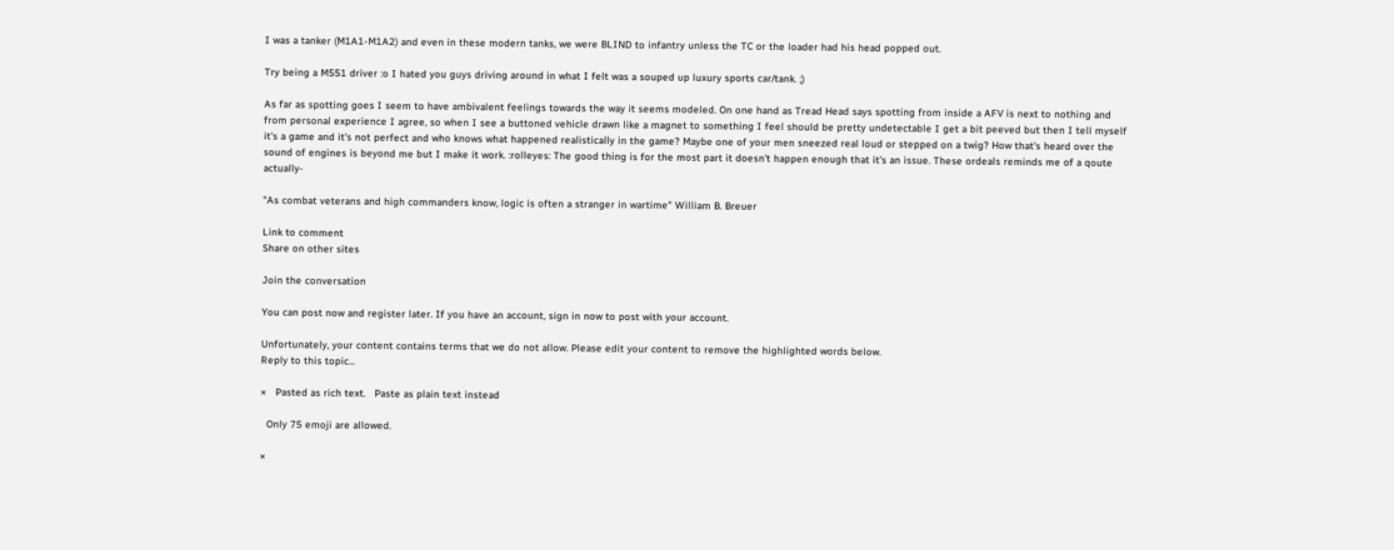I was a tanker (M1A1-M1A2) and even in these modern tanks, we were BLIND to infantry unless the TC or the loader had his head popped out.

Try being a M551 driver :o I hated you guys driving around in what I felt was a souped up luxury sports car/tank. ;)

As far as spotting goes I seem to have ambivalent feelings towards the way it seems modeled. On one hand as Tread Head says spotting from inside a AFV is next to nothing and from personal experience I agree, so when I see a buttoned vehicle drawn like a magnet to something I feel should be pretty undetectable I get a bit peeved but then I tell myself it's a game and it's not perfect and who knows what happened realistically in the game? Maybe one of your men sneezed real loud or stepped on a twig? How that's heard over the sound of engines is beyond me but I make it work. :rolleyes: The good thing is for the most part it doesn't happen enough that it's an issue. These ordeals reminds me of a qoute actually-

"As combat veterans and high commanders know, logic is often a stranger in wartime" William B. Breuer

Link to comment
Share on other sites

Join the conversation

You can post now and register later. If you have an account, sign in now to post with your account.

Unfortunately, your content contains terms that we do not allow. Please edit your content to remove the highlighted words below.
Reply to this topic...

×   Pasted as rich text.   Paste as plain text instead

  Only 75 emoji are allowed.

×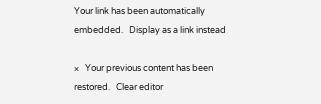Your link has been automatically embedded.   Display as a link instead

×   Your previous content has been restored.   Clear editor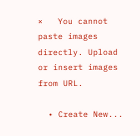×   You cannot paste images directly. Upload or insert images from URL.

  • Create New...